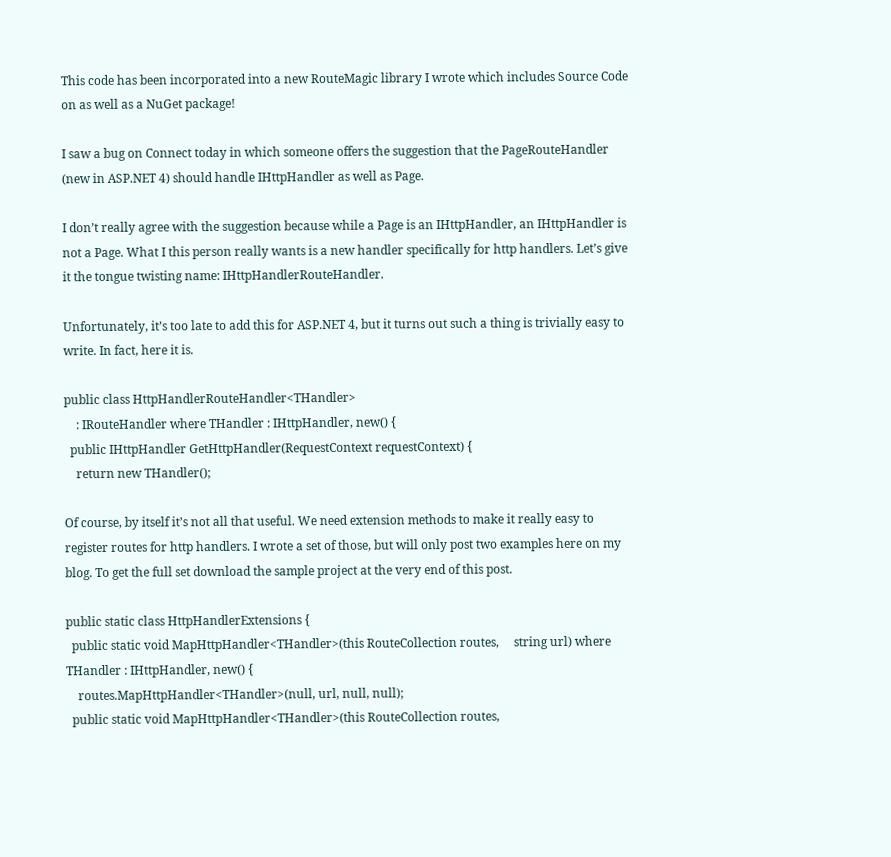This code has been incorporated into a new RouteMagic library I wrote which includes Source Code on as well as a NuGet package!

I saw a bug on Connect today in which someone offers the suggestion that the PageRouteHandler (new in ASP.NET 4) should handle IHttpHandler as well as Page.

I don’t really agree with the suggestion because while a Page is an IHttpHandler, an IHttpHandler is not a Page. What I this person really wants is a new handler specifically for http handlers. Let’s give it the tongue twisting name: IHttpHandlerRouteHandler.

Unfortunately, it’s too late to add this for ASP.NET 4, but it turns out such a thing is trivially easy to write. In fact, here it is.

public class HttpHandlerRouteHandler<THandler>
    : IRouteHandler where THandler : IHttpHandler, new() {
  public IHttpHandler GetHttpHandler(RequestContext requestContext) {
    return new THandler();

Of course, by itself it’s not all that useful. We need extension methods to make it really easy to register routes for http handlers. I wrote a set of those, but will only post two examples here on my blog. To get the full set download the sample project at the very end of this post.

public static class HttpHandlerExtensions {
  public static void MapHttpHandler<THandler>(this RouteCollection routes,     string url) where THandler : IHttpHandler, new() {
    routes.MapHttpHandler<THandler>(null, url, null, null);
  public static void MapHttpHandler<THandler>(this RouteCollection routes,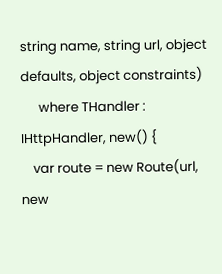string name, string url, object defaults, object constraints)
      where THandler : IHttpHandler, new() {
    var route = new Route(url, new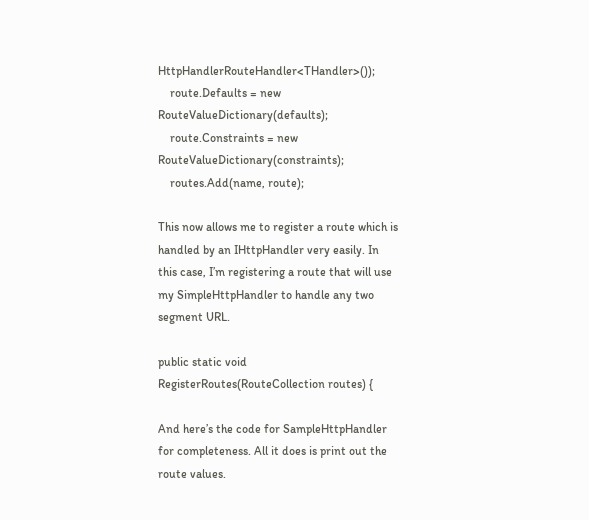HttpHandlerRouteHandler<THandler>());
    route.Defaults = new RouteValueDictionary(defaults);
    route.Constraints = new RouteValueDictionary(constraints);
    routes.Add(name, route);

This now allows me to register a route which is handled by an IHttpHandler very easily. In this case, I’m registering a route that will use my SimpleHttpHandler to handle any two segment URL.

public static void RegisterRoutes(RouteCollection routes) {

And here’s the code for SampleHttpHandler for completeness. All it does is print out the route values.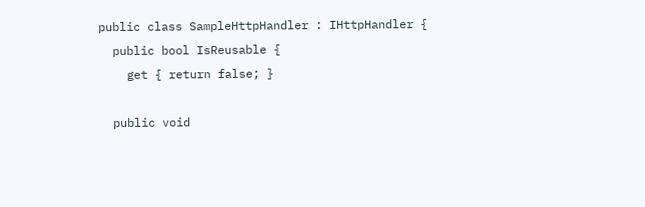public class SampleHttpHandler : IHttpHandler {
  public bool IsReusable {
    get { return false; }

  public void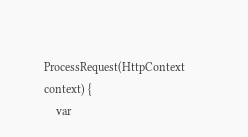ProcessRequest(HttpContext context) {
    var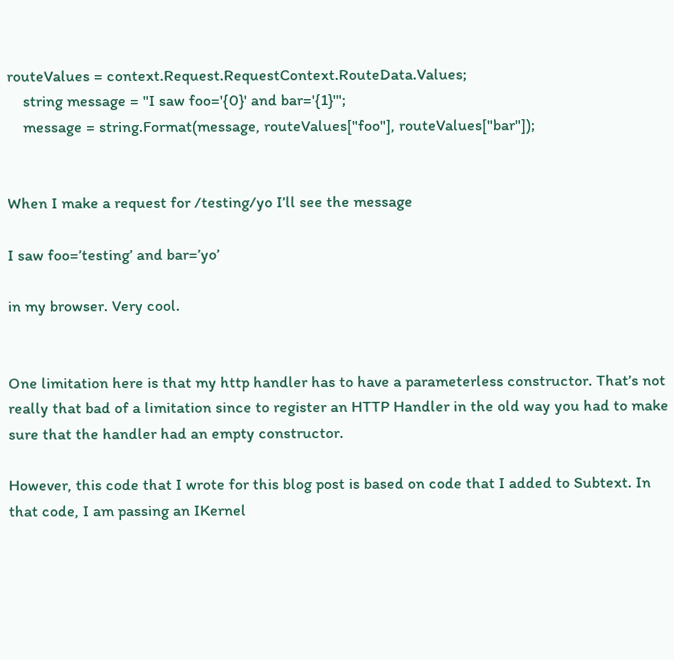routeValues = context.Request.RequestContext.RouteData.Values;
    string message = "I saw foo='{0}' and bar='{1}'";
    message = string.Format(message, routeValues["foo"], routeValues["bar"]);


When I make a request for /testing/yo I’ll see the message

I saw foo=’testing’ and bar=’yo’

in my browser. Very cool.


One limitation here is that my http handler has to have a parameterless constructor. That’s not really that bad of a limitation since to register an HTTP Handler in the old way you had to make sure that the handler had an empty constructor.

However, this code that I wrote for this blog post is based on code that I added to Subtext. In that code, I am passing an IKernel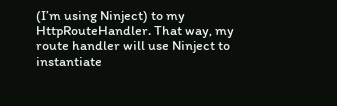(I’m using Ninject) to my HttpRouteHandler. That way, my route handler will use Ninject to instantiate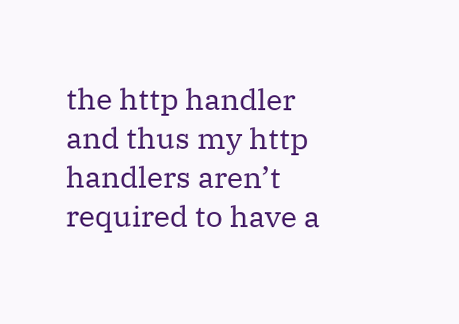the http handler and thus my http handlers aren’t required to have a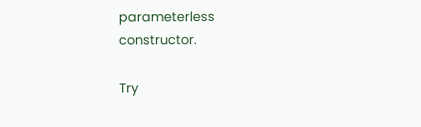parameterless constructor.

Try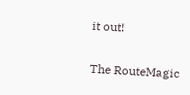it out!

The RouteMagic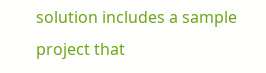solution includes a sample project that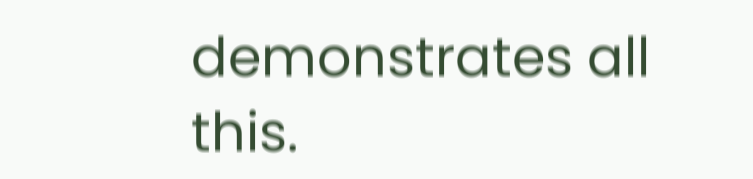demonstrates all this.